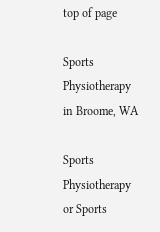top of page

Sports Physiotherapy in Broome, WA

Sports Physiotherapy or Sports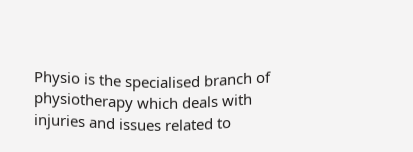Physio is the specialised branch of physiotherapy which deals with injuries and issues related to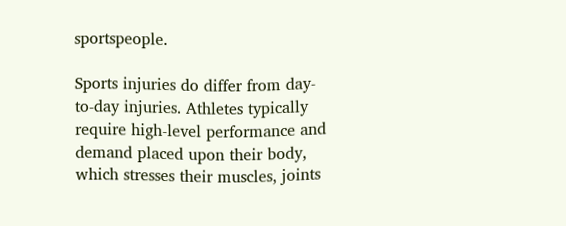sportspeople.

Sports injuries do differ from day-to-day injuries. Athletes typically require high-level performance and demand placed upon their body, which stresses their muscles, joints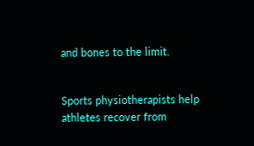and bones to the limit.


Sports physiotherapists help athletes recover from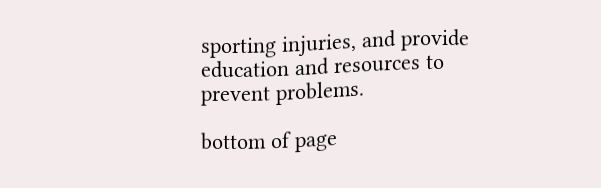sporting injuries, and provide education and resources to prevent problems.

bottom of page